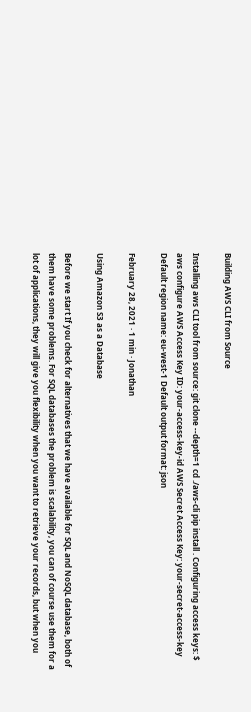Building AWS CLI from Source

Installing aws CLI tool from source: git clone --depth=1 cd ./aws-cli pip install . Configuring access keys: $ aws configure AWS Access Key ID: your-access-key-id AWS Secret Access Key: your-secret-access-key Default region name: eu-west-1 Default output format: json

February 28, 2021 · 1 min · Jonathan

Using Amazon S3 as a Database

Before we start If you check for alternatives that we have available for SQL and NoSQL database, both of them have some problems. For SQL databases the problem is scalability, you can of course use them for a lot of applications, they will give you flexibility when you want to retrieve your records, but when you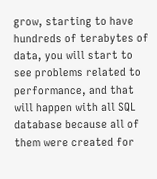grow, starting to have hundreds of terabytes of data, you will start to see problems related to performance, and that will happen with all SQL database because all of them were created for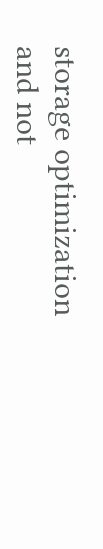storage optimization and not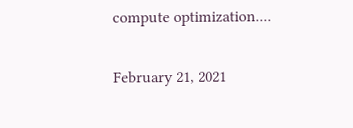compute optimization....

February 21, 2021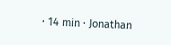· 14 min · Jonathan